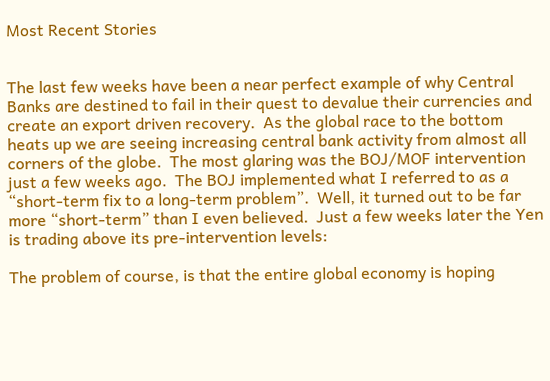Most Recent Stories


The last few weeks have been a near perfect example of why Central Banks are destined to fail in their quest to devalue their currencies and create an export driven recovery.  As the global race to the bottom heats up we are seeing increasing central bank activity from almost all corners of the globe.  The most glaring was the BOJ/MOF intervention just a few weeks ago.  The BOJ implemented what I referred to as a “short-term fix to a long-term problem”.  Well, it turned out to be far more “short-term” than I even believed.  Just a few weeks later the Yen is trading above its pre-intervention levels:

The problem of course, is that the entire global economy is hoping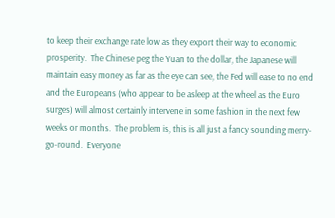to keep their exchange rate low as they export their way to economic prosperity.  The Chinese peg the Yuan to the dollar, the Japanese will maintain easy money as far as the eye can see, the Fed will ease to no end and the Europeans (who appear to be asleep at the wheel as the Euro surges) will almost certainly intervene in some fashion in the next few weeks or months.  The problem is, this is all just a fancy sounding merry-go-round.  Everyone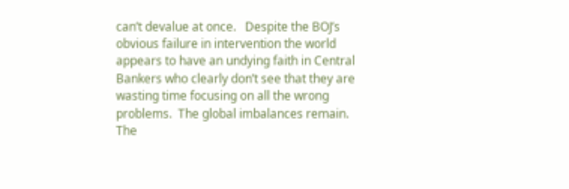can’t devalue at once.   Despite the BOJ’s obvious failure in intervention the world appears to have an undying faith in Central Bankers who clearly don’t see that they are wasting time focusing on all the wrong problems.  The global imbalances remain.  The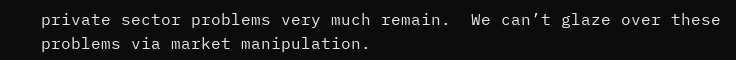private sector problems very much remain.  We can’t glaze over these problems via market manipulation.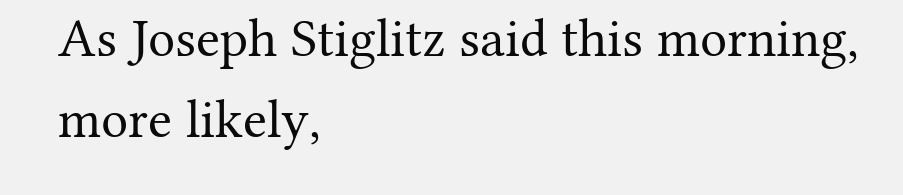As Joseph Stiglitz said this morning, more likely,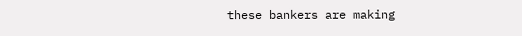these bankers are making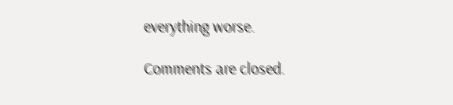everything worse.

Comments are closed.